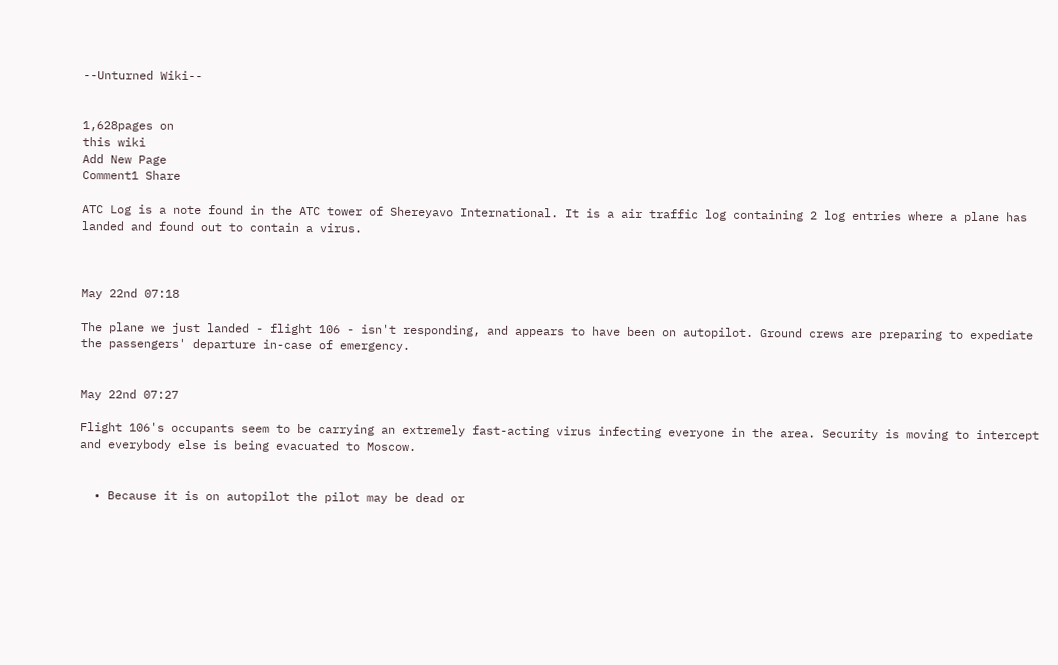--Unturned Wiki--


1,628pages on
this wiki
Add New Page
Comment1 Share

ATC Log is a note found in the ATC tower of Shereyavo International. It is a air traffic log containing 2 log entries where a plane has landed and found out to contain a virus.



May 22nd 07:18

The plane we just landed - flight 106 - isn't responding, and appears to have been on autopilot. Ground crews are preparing to expediate the passengers' departure in-case of emergency.


May 22nd 07:27

Flight 106's occupants seem to be carrying an extremely fast-acting virus infecting everyone in the area. Security is moving to intercept and everybody else is being evacuated to Moscow.


  • Because it is on autopilot the pilot may be dead or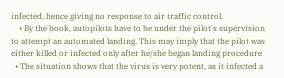infected, hence giving no response to air traffic control.
    • By the book, autopilots have to be under the pilot's supervision to attempt an automated landing. This may imply that the pilot was either killed or infected only after he/she began landing procedure
  • The situation shows that the virus is very potent, as it infected a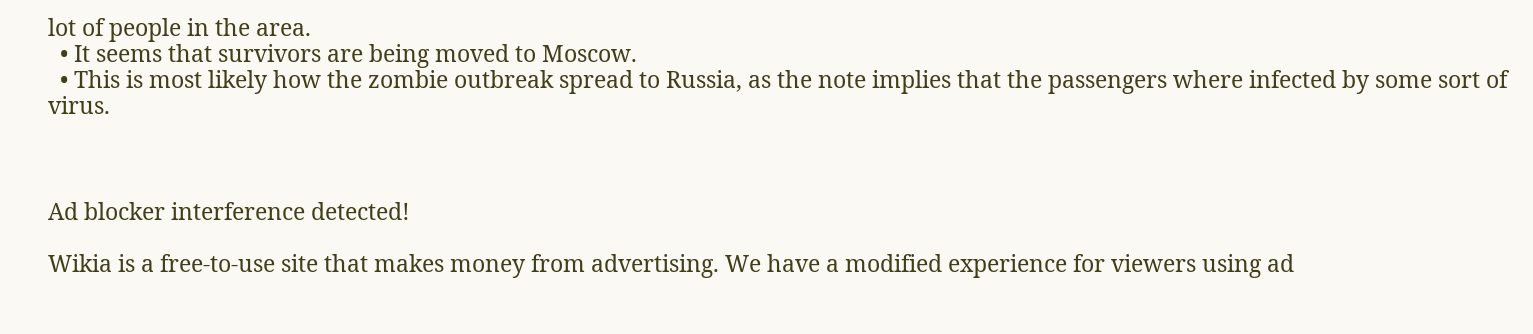lot of people in the area.
  • It seems that survivors are being moved to Moscow.
  • This is most likely how the zombie outbreak spread to Russia, as the note implies that the passengers where infected by some sort of virus.



Ad blocker interference detected!

Wikia is a free-to-use site that makes money from advertising. We have a modified experience for viewers using ad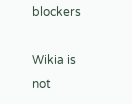blockers

Wikia is not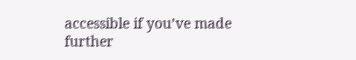accessible if you’ve made further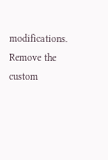modifications. Remove the custom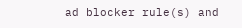ad blocker rule(s) and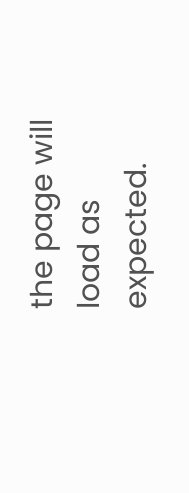the page will load as expected.